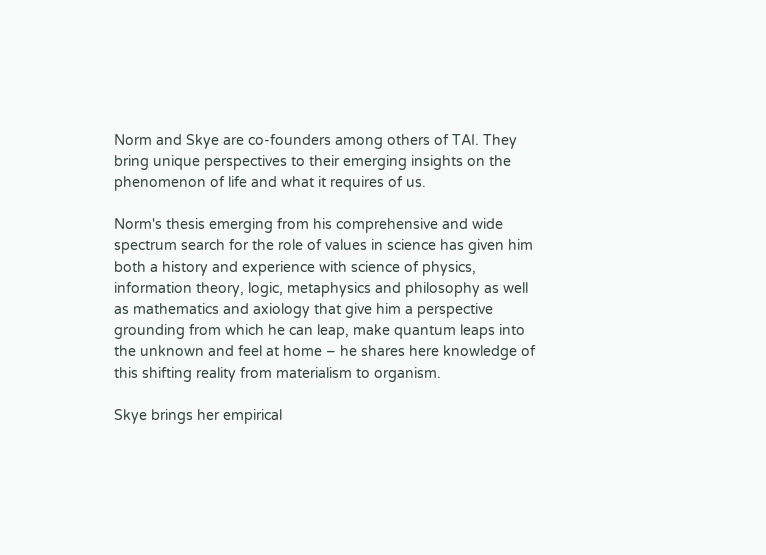Norm and Skye are co-founders among others of TAI. They bring unique perspectives to their emerging insights on the phenomenon of life and what it requires of us.

Norm's thesis emerging from his comprehensive and wide spectrum search for the role of values in science has given him both a history and experience with science of physics, information theory, logic, metaphysics and philosophy as well as mathematics and axiology that give him a perspective grounding from which he can leap, make quantum leaps into the unknown and feel at home – he shares here knowledge of this shifting reality from materialism to organism.

Skye brings her empirical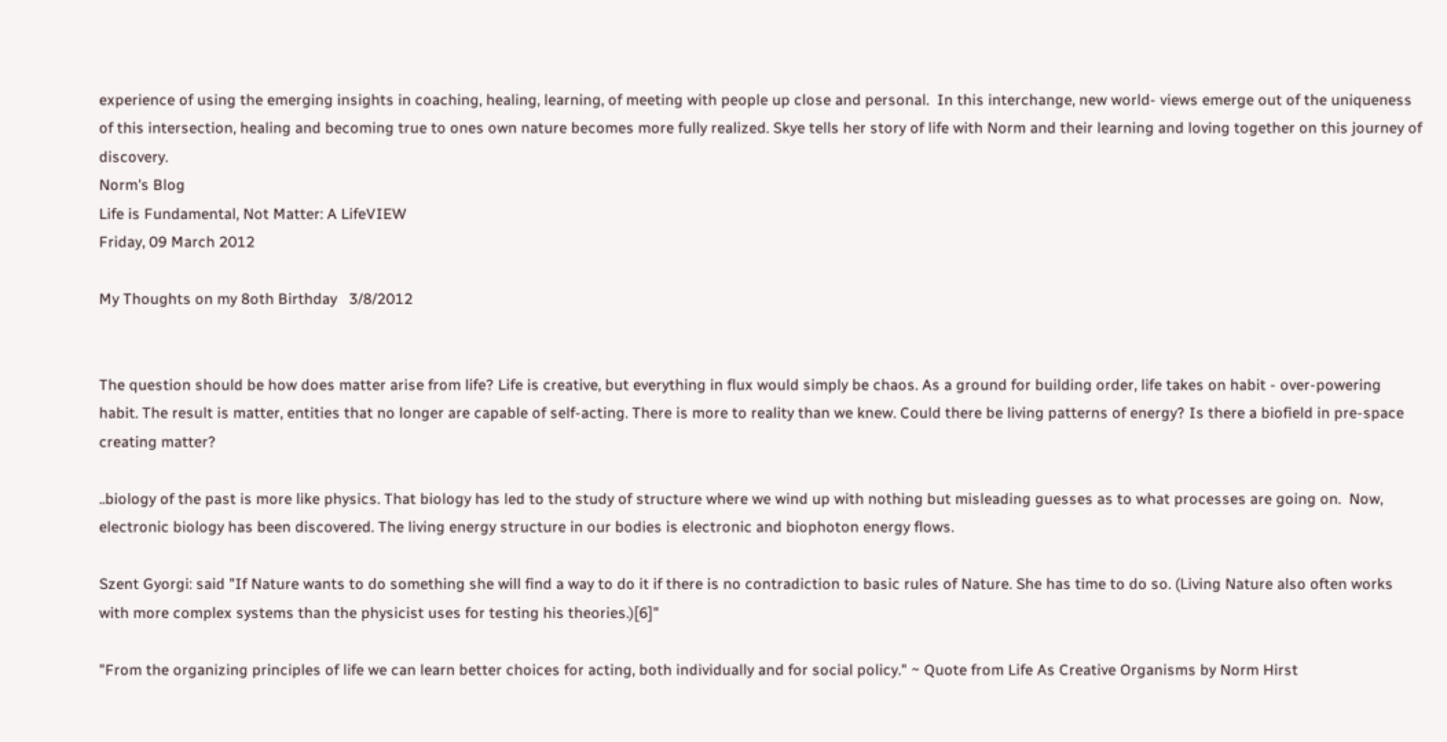experience of using the emerging insights in coaching, healing, learning, of meeting with people up close and personal.  In this interchange, new world- views emerge out of the uniqueness of this intersection, healing and becoming true to ones own nature becomes more fully realized. Skye tells her story of life with Norm and their learning and loving together on this journey of discovery.
Norm's Blog
Life is Fundamental, Not Matter: A LifeVIEW
Friday, 09 March 2012

My Thoughts on my 8oth Birthday   3/8/2012


The question should be how does matter arise from life? Life is creative, but everything in flux would simply be chaos. As a ground for building order, life takes on habit - over-powering habit. The result is matter, entities that no longer are capable of self-acting. There is more to reality than we knew. Could there be living patterns of energy? Is there a biofield in pre-space creating matter?

..biology of the past is more like physics. That biology has led to the study of structure where we wind up with nothing but misleading guesses as to what processes are going on.  Now, electronic biology has been discovered. The living energy structure in our bodies is electronic and biophoton energy flows.

Szent Gyorgi: said "If Nature wants to do something she will find a way to do it if there is no contradiction to basic rules of Nature. She has time to do so. (Living Nature also often works with more complex systems than the physicist uses for testing his theories.)[6]"

"From the organizing principles of life we can learn better choices for acting, both individually and for social policy." ~ Quote from Life As Creative Organisms by Norm Hirst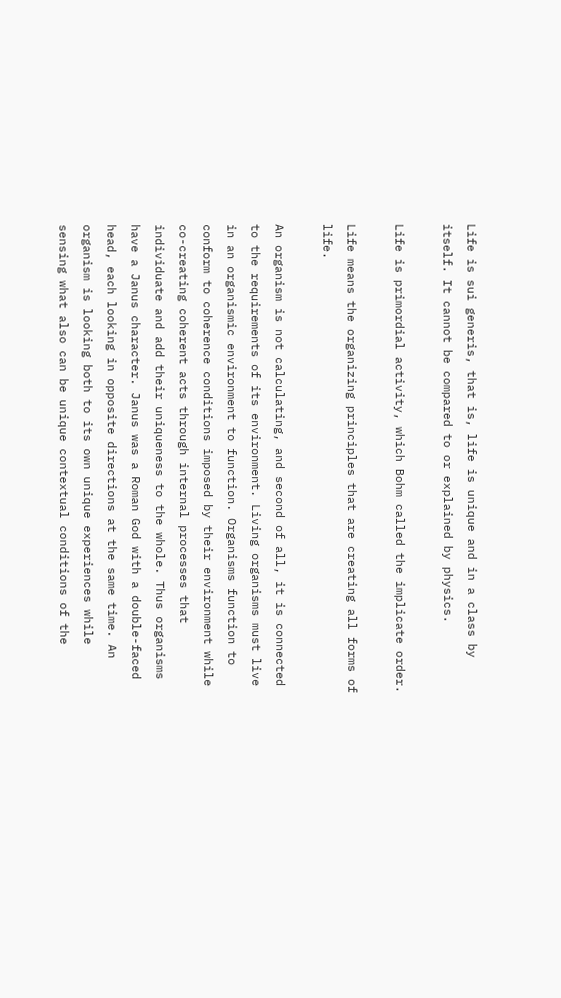Life is sui generis, that is, life is unique and in a class by itself. It cannot be compared to or explained by physics.

Life is primordial activity, which Bohm called the implicate order.

Life means the organizing principles that are creating all forms of life.

An organism is not calculating, and second of all, it is connected to the requirements of its environment. Living organisms must live in an organismic environment to function. Organisms function to conform to coherence conditions imposed by their environment while co-creating coherent acts through internal processes that individuate and add their uniqueness to the whole. Thus organisms have a Janus character. Janus was a Roman God with a double-faced head, each looking in opposite directions at the same time. An organism is looking both to its own unique experiences while sensing what also can be unique contextual conditions of the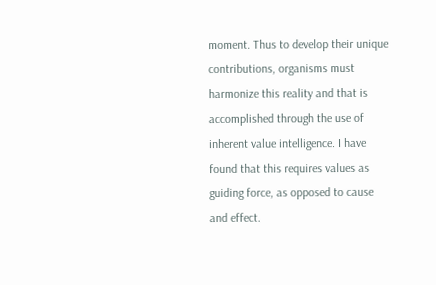moment. Thus to develop their unique contributions, organisms must harmonize this reality and that is accomplished through the use of inherent value intelligence. I have found that this requires values as guiding force, as opposed to cause and effect.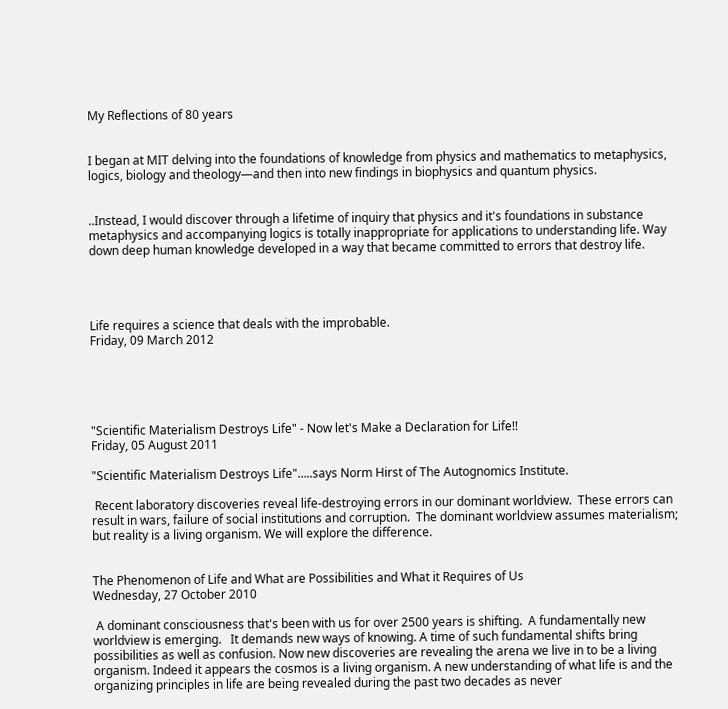My Reflections of 80 years


I began at MIT delving into the foundations of knowledge from physics and mathematics to metaphysics, logics, biology and theology—and then into new findings in biophysics and quantum physics.


..Instead, I would discover through a lifetime of inquiry that physics and it's foundations in substance metaphysics and accompanying logics is totally inappropriate for applications to understanding life. Way down deep human knowledge developed in a way that became committed to errors that destroy life.




Life requires a science that deals with the improbable.
Friday, 09 March 2012





"Scientific Materialism Destroys Life" - Now let's Make a Declaration for Life!!
Friday, 05 August 2011

"Scientific Materialism Destroys Life"…..says Norm Hirst of The Autognomics Institute.

 Recent laboratory discoveries reveal life-destroying errors in our dominant worldview.  These errors can result in wars, failure of social institutions and corruption.  The dominant worldview assumes materialism; but reality is a living organism. We will explore the difference.


The Phenomenon of Life and What are Possibilities and What it Requires of Us
Wednesday, 27 October 2010

 A dominant consciousness that's been with us for over 2500 years is shifting.  A fundamentally new worldview is emerging.   It demands new ways of knowing. A time of such fundamental shifts bring possibilities as well as confusion. Now new discoveries are revealing the arena we live in to be a living organism. Indeed it appears the cosmos is a living organism. A new understanding of what life is and the organizing principles in life are being revealed during the past two decades as never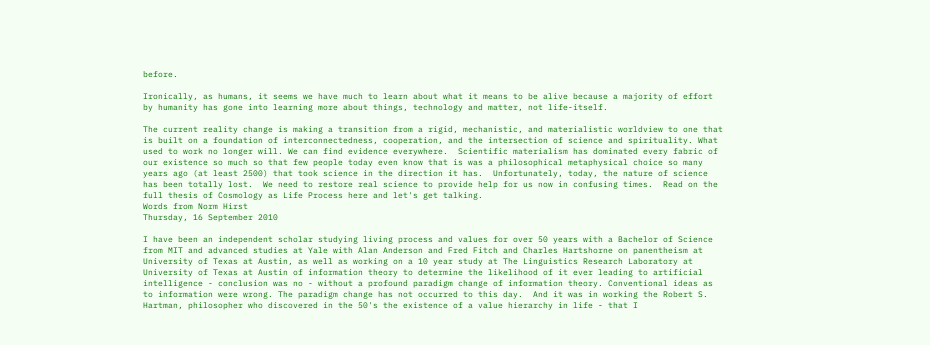before.

Ironically, as humans, it seems we have much to learn about what it means to be alive because a majority of effort by humanity has gone into learning more about things, technology and matter, not life-itself.

The current reality change is making a transition from a rigid, mechanistic, and materialistic worldview to one that is built on a foundation of interconnectedness, cooperation, and the intersection of science and spirituality. What used to work no longer will. We can find evidence everywhere.  Scientific materialism has dominated every fabric of our existence so much so that few people today even know that is was a philosophical metaphysical choice so many years ago (at least 2500) that took science in the direction it has.  Unfortunately, today, the nature of science has been totally lost.  We need to restore real science to provide help for us now in confusing times.  Read on the full thesis of Cosmology as Life Process here and let's get talking.
Words from Norm Hirst
Thursday, 16 September 2010

I have been an independent scholar studying living process and values for over 50 years with a Bachelor of Science from MIT and advanced studies at Yale with Alan Anderson and Fred Fitch and Charles Hartshorne on panentheism at University of Texas at Austin, as well as working on a 10 year study at The Linguistics Research Laboratory at University of Texas at Austin of information theory to determine the likelihood of it ever leading to artificial intelligence - conclusion was no - without a profound paradigm change of information theory. Conventional ideas as to information were wrong. The paradigm change has not occurred to this day.  And it was in working the Robert S. Hartman, philosopher who discovered in the 50's the existence of a value hierarchy in life - that I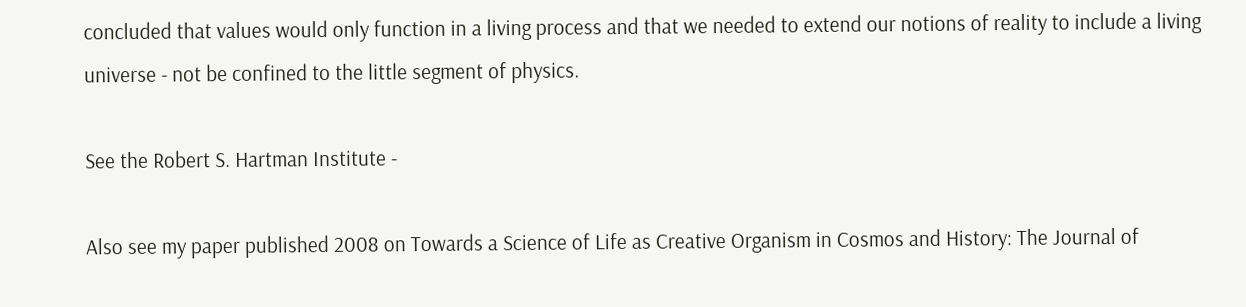concluded that values would only function in a living process and that we needed to extend our notions of reality to include a living universe - not be confined to the little segment of physics.

See the Robert S. Hartman Institute -

Also see my paper published 2008 on Towards a Science of Life as Creative Organism in Cosmos and History: The Journal of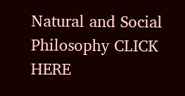Natural and Social Philosophy CLICK HERE